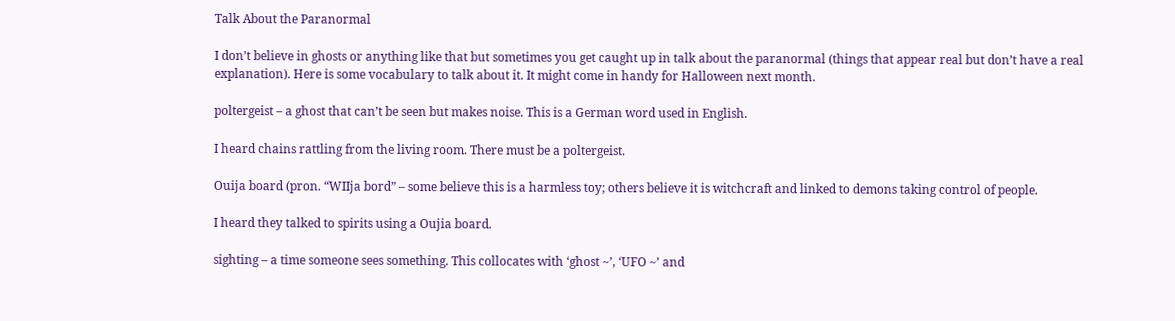Talk About the Paranormal

I don’t believe in ghosts or anything like that but sometimes you get caught up in talk about the paranormal (things that appear real but don’t have a real explanation). Here is some vocabulary to talk about it. It might come in handy for Halloween next month.

poltergeist – a ghost that can’t be seen but makes noise. This is a German word used in English.

I heard chains rattling from the living room. There must be a poltergeist.

Ouija board (pron. “WIIja bord” – some believe this is a harmless toy; others believe it is witchcraft and linked to demons taking control of people.

I heard they talked to spirits using a Oujia board.

sighting – a time someone sees something. This collocates with ‘ghost ~’, ‘UFO ~’ and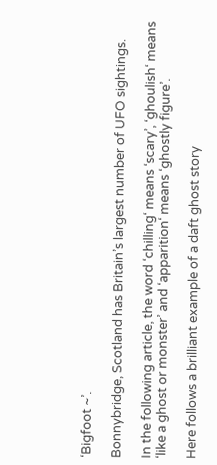‘Bigfoot ~’.

Bonnybridge, Scotland has Britain’s largest number of UFO sightings.

In the following article, the word ‘chilling‘ means ‘scary’, ‘ghoulish‘ means ‘like a ghost or monster’ and ‘apparition‘ means ‘ghostly figure’.

Here follows a brilliant example of a daft ghost story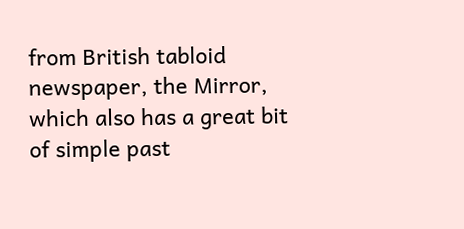from British tabloid newspaper, the Mirror, which also has a great bit of simple past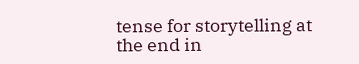tense for storytelling at the end in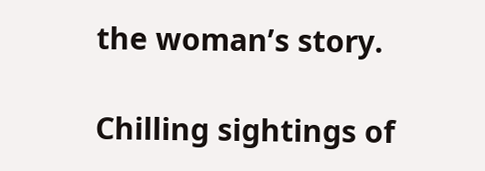the woman’s story.

Chilling sightings of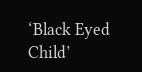‘Black Eyed Child’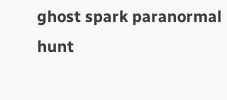ghost spark paranormal hunt